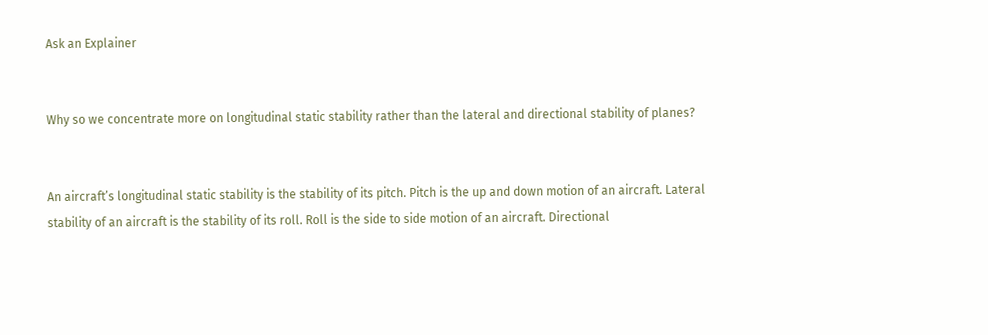Ask an Explainer


Why so we concentrate more on longitudinal static stability rather than the lateral and directional stability of planes?


An aircraft’s longitudinal static stability is the stability of its pitch. Pitch is the up and down motion of an aircraft. Lateral stability of an aircraft is the stability of its roll. Roll is the side to side motion of an aircraft. Directional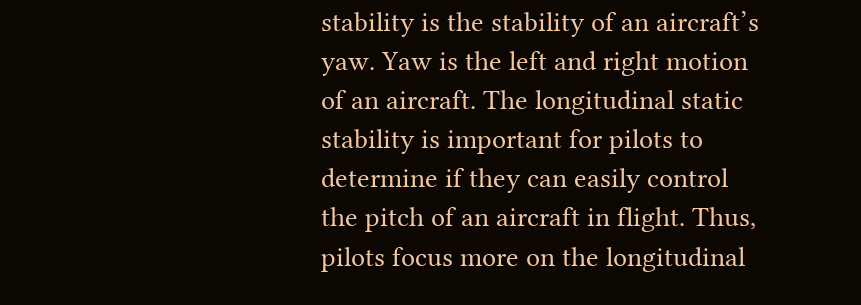stability is the stability of an aircraft’s yaw. Yaw is the left and right motion of an aircraft. The longitudinal static stability is important for pilots to determine if they can easily control the pitch of an aircraft in flight. Thus, pilots focus more on the longitudinal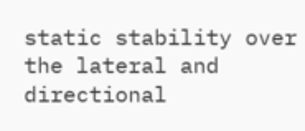static stability over the lateral and directional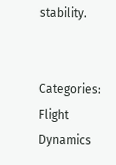stability.


Categories: Flight Dynamics